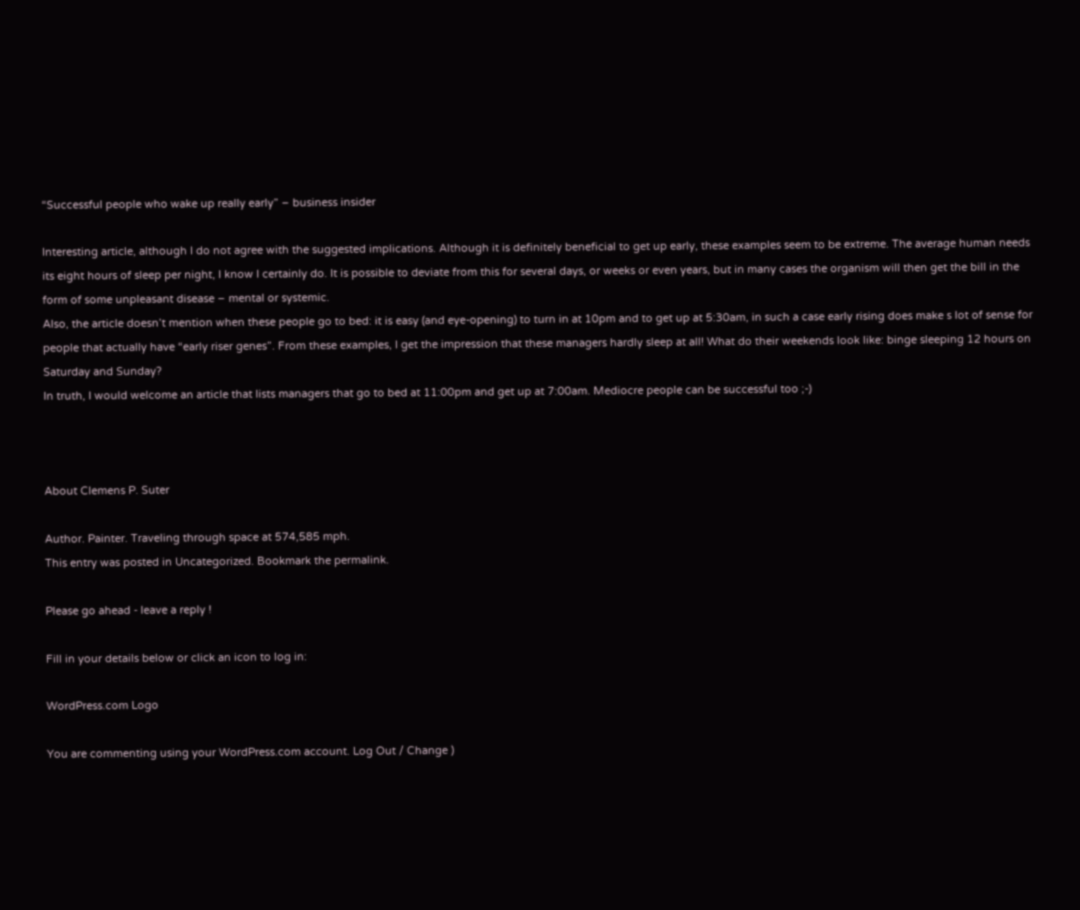“Successful people who wake up really early” – business insider

Interesting article, although I do not agree with the suggested implications. Although it is definitely beneficial to get up early, these examples seem to be extreme. The average human needs its eight hours of sleep per night, I know I certainly do. It is possible to deviate from this for several days, or weeks or even years, but in many cases the organism will then get the bill in the form of some unpleasant disease – mental or systemic.
Also, the article doesn’t mention when these people go to bed: it is easy (and eye-opening) to turn in at 10pm and to get up at 5:30am, in such a case early rising does make s lot of sense for people that actually have “early riser genes”. From these examples, I get the impression that these managers hardly sleep at all! What do their weekends look like: binge sleeping 12 hours on Saturday and Sunday?
In truth, I would welcome an article that lists managers that go to bed at 11:00pm and get up at 7:00am. Mediocre people can be successful too ;-)



About Clemens P. Suter

Author. Painter. Traveling through space at 574,585 mph.
This entry was posted in Uncategorized. Bookmark the permalink.

Please go ahead - leave a reply !

Fill in your details below or click an icon to log in:

WordPress.com Logo

You are commenting using your WordPress.com account. Log Out / Change )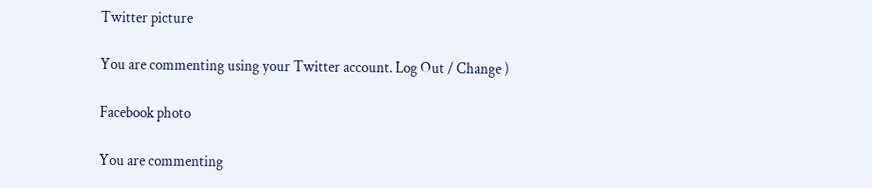Twitter picture

You are commenting using your Twitter account. Log Out / Change )

Facebook photo

You are commenting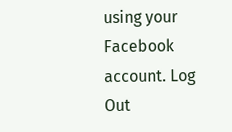using your Facebook account. Log Out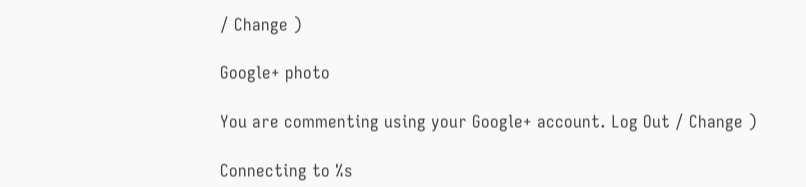/ Change )

Google+ photo

You are commenting using your Google+ account. Log Out / Change )

Connecting to %s